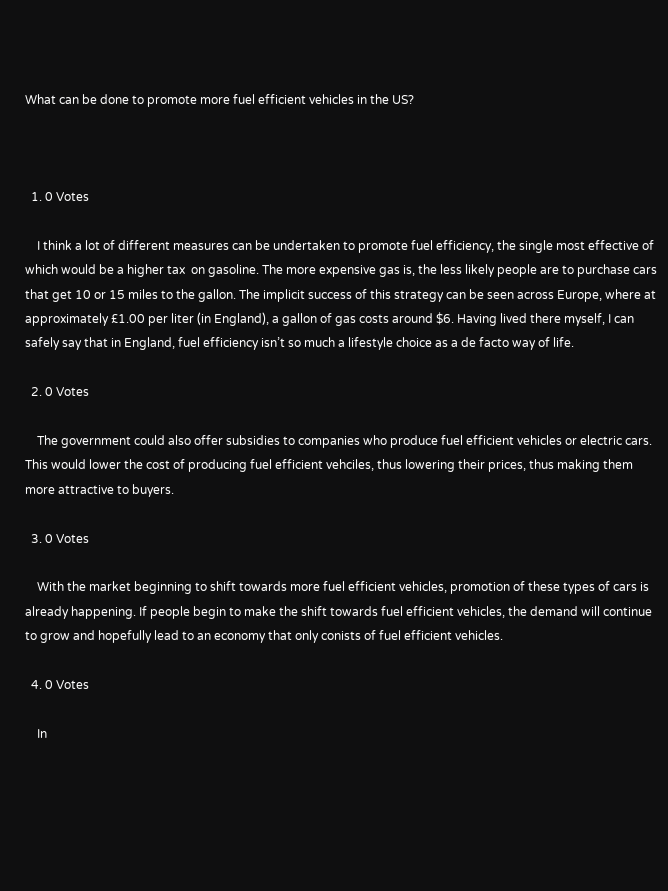What can be done to promote more fuel efficient vehicles in the US?



  1. 0 Votes

    I think a lot of different measures can be undertaken to promote fuel efficiency, the single most effective of which would be a higher tax  on gasoline. The more expensive gas is, the less likely people are to purchase cars that get 10 or 15 miles to the gallon. The implicit success of this strategy can be seen across Europe, where at approximately £1.00 per liter (in England), a gallon of gas costs around $6. Having lived there myself, I can safely say that in England, fuel efficiency isn’t so much a lifestyle choice as a de facto way of life.

  2. 0 Votes

    The government could also offer subsidies to companies who produce fuel efficient vehicles or electric cars. This would lower the cost of producing fuel efficient vehciles, thus lowering their prices, thus making them more attractive to buyers.

  3. 0 Votes

    With the market beginning to shift towards more fuel efficient vehicles, promotion of these types of cars is already happening. If people begin to make the shift towards fuel efficient vehicles, the demand will continue to grow and hopefully lead to an economy that only conists of fuel efficient vehicles.

  4. 0 Votes

    In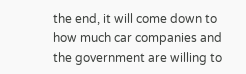the end, it will come down to how much car companies and the government are willing to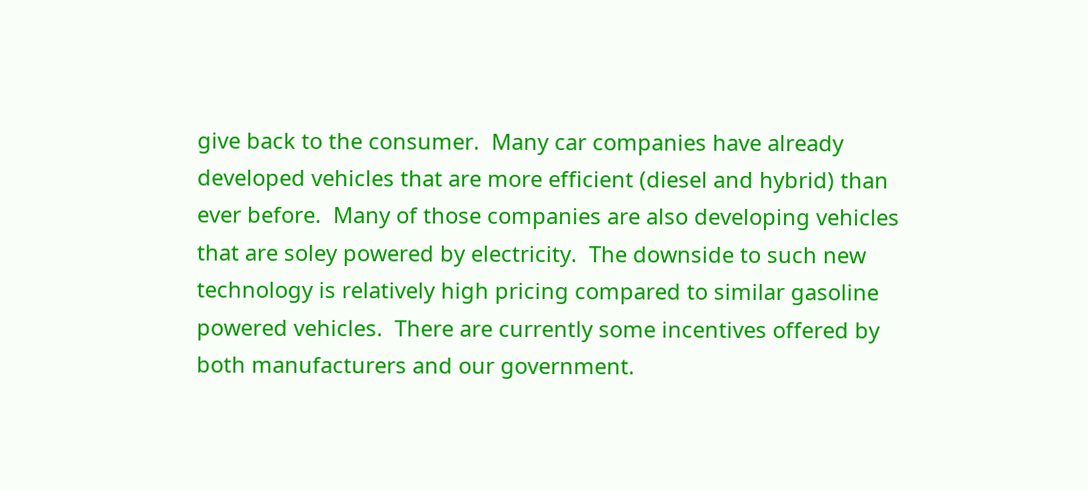give back to the consumer.  Many car companies have already developed vehicles that are more efficient (diesel and hybrid) than ever before.  Many of those companies are also developing vehicles that are soley powered by electricity.  The downside to such new technology is relatively high pricing compared to similar gasoline powered vehicles.  There are currently some incentives offered by both manufacturers and our government.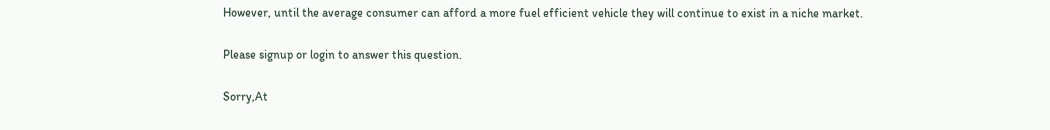However, until the average consumer can afford a more fuel efficient vehicle they will continue to exist in a niche market.

Please signup or login to answer this question.

Sorry,At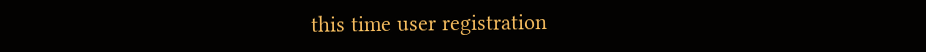this time user registration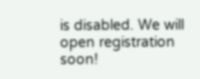is disabled. We will open registration soon!